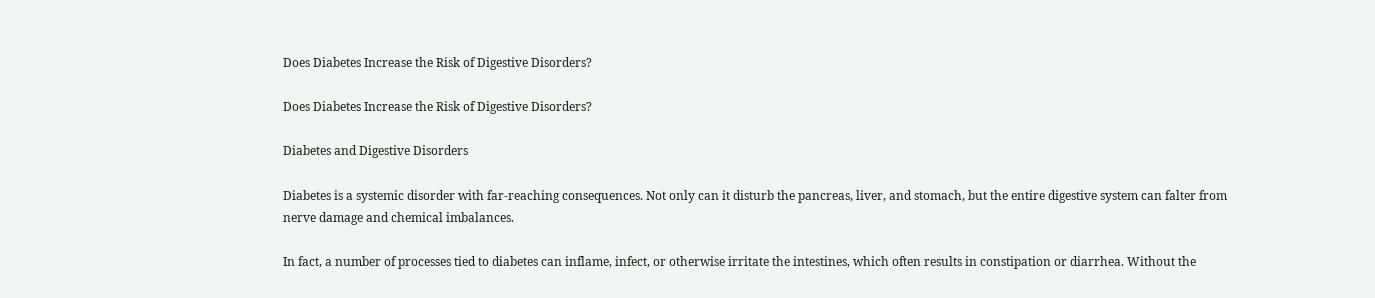Does Diabetes Increase the Risk of Digestive Disorders?

Does Diabetes Increase the Risk of Digestive Disorders?

Diabetes and Digestive Disorders

Diabetes is a systemic disorder with far-reaching consequences. Not only can it disturb the pancreas, liver, and stomach, but the entire digestive system can falter from nerve damage and chemical imbalances.

In fact, a number of processes tied to diabetes can inflame, infect, or otherwise irritate the intestines, which often results in constipation or diarrhea. Without the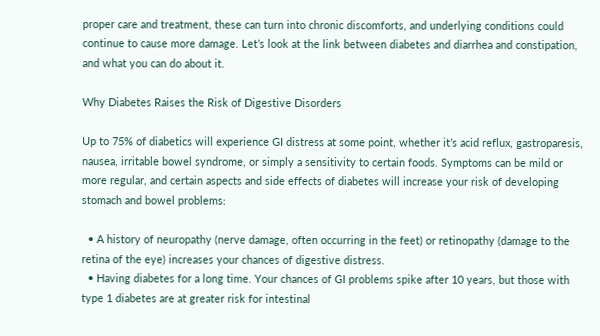proper care and treatment, these can turn into chronic discomforts, and underlying conditions could continue to cause more damage. Let’s look at the link between diabetes and diarrhea and constipation, and what you can do about it.

Why Diabetes Raises the Risk of Digestive Disorders

Up to 75% of diabetics will experience GI distress at some point, whether it’s acid reflux, gastroparesis, nausea, irritable bowel syndrome, or simply a sensitivity to certain foods. Symptoms can be mild or more regular, and certain aspects and side effects of diabetes will increase your risk of developing stomach and bowel problems:

  • A history of neuropathy (nerve damage, often occurring in the feet) or retinopathy (damage to the retina of the eye) increases your chances of digestive distress.
  • Having diabetes for a long time. Your chances of GI problems spike after 10 years, but those with type 1 diabetes are at greater risk for intestinal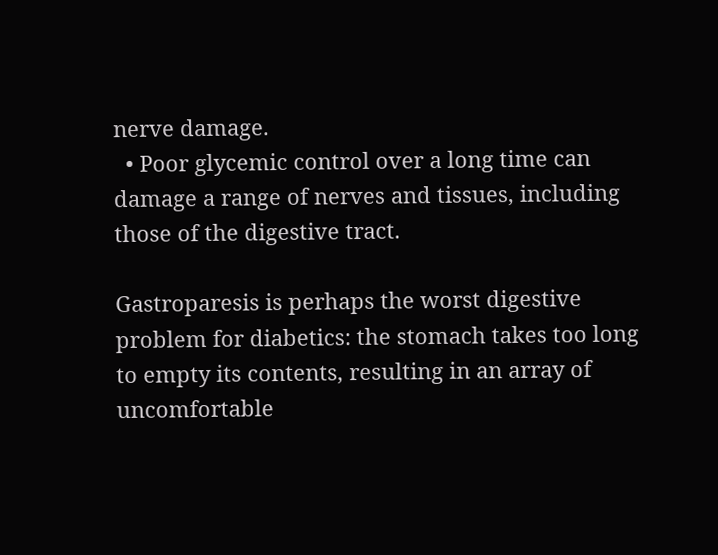nerve damage.
  • Poor glycemic control over a long time can damage a range of nerves and tissues, including those of the digestive tract.

Gastroparesis is perhaps the worst digestive problem for diabetics: the stomach takes too long to empty its contents, resulting in an array of uncomfortable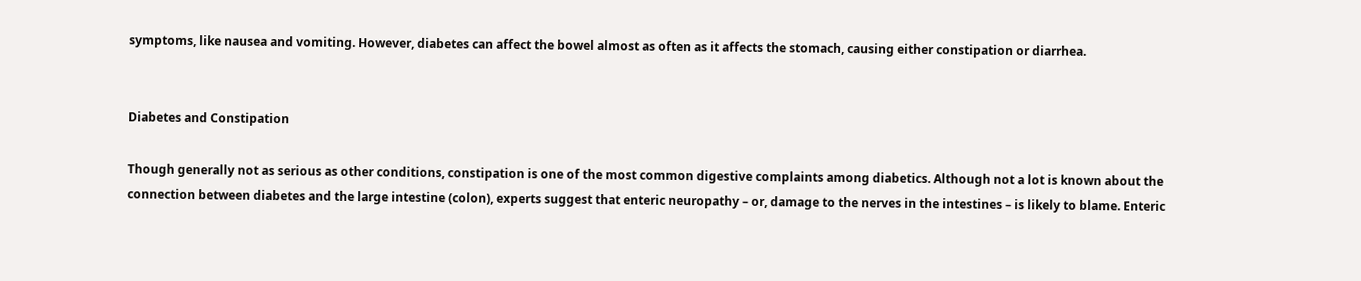symptoms, like nausea and vomiting. However, diabetes can affect the bowel almost as often as it affects the stomach, causing either constipation or diarrhea.


Diabetes and Constipation

Though generally not as serious as other conditions, constipation is one of the most common digestive complaints among diabetics. Although not a lot is known about the connection between diabetes and the large intestine (colon), experts suggest that enteric neuropathy – or, damage to the nerves in the intestines – is likely to blame. Enteric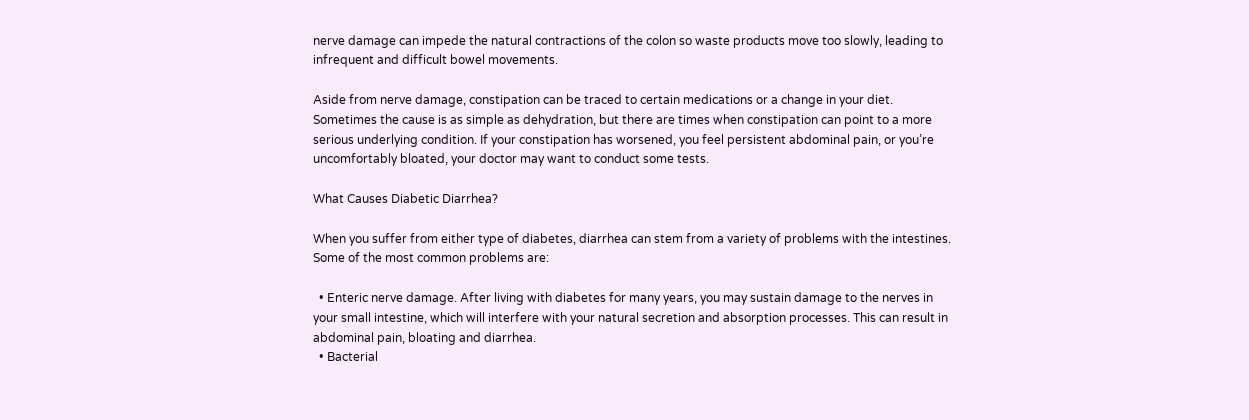nerve damage can impede the natural contractions of the colon so waste products move too slowly, leading to infrequent and difficult bowel movements.

Aside from nerve damage, constipation can be traced to certain medications or a change in your diet. Sometimes the cause is as simple as dehydration, but there are times when constipation can point to a more serious underlying condition. If your constipation has worsened, you feel persistent abdominal pain, or you’re uncomfortably bloated, your doctor may want to conduct some tests.

What Causes Diabetic Diarrhea?

When you suffer from either type of diabetes, diarrhea can stem from a variety of problems with the intestines. Some of the most common problems are:

  • Enteric nerve damage. After living with diabetes for many years, you may sustain damage to the nerves in your small intestine, which will interfere with your natural secretion and absorption processes. This can result in abdominal pain, bloating and diarrhea.
  • Bacterial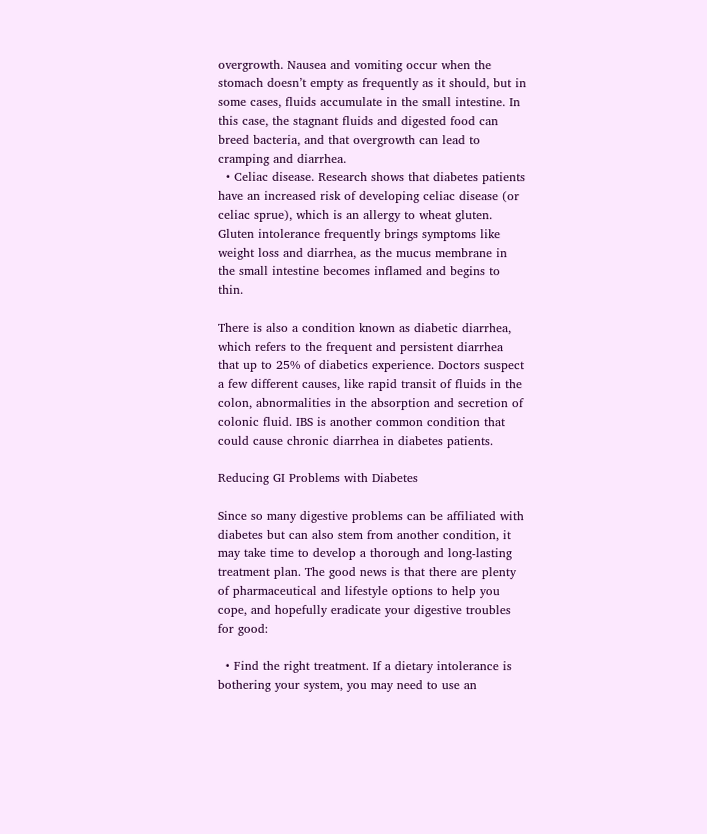overgrowth. Nausea and vomiting occur when the stomach doesn’t empty as frequently as it should, but in some cases, fluids accumulate in the small intestine. In this case, the stagnant fluids and digested food can breed bacteria, and that overgrowth can lead to cramping and diarrhea.
  • Celiac disease. Research shows that diabetes patients have an increased risk of developing celiac disease (or celiac sprue), which is an allergy to wheat gluten. Gluten intolerance frequently brings symptoms like weight loss and diarrhea, as the mucus membrane in the small intestine becomes inflamed and begins to thin.

There is also a condition known as diabetic diarrhea, which refers to the frequent and persistent diarrhea that up to 25% of diabetics experience. Doctors suspect a few different causes, like rapid transit of fluids in the colon, abnormalities in the absorption and secretion of colonic fluid. IBS is another common condition that could cause chronic diarrhea in diabetes patients.

Reducing GI Problems with Diabetes

Since so many digestive problems can be affiliated with diabetes but can also stem from another condition, it may take time to develop a thorough and long-lasting treatment plan. The good news is that there are plenty of pharmaceutical and lifestyle options to help you cope, and hopefully eradicate your digestive troubles for good:

  • Find the right treatment. If a dietary intolerance is bothering your system, you may need to use an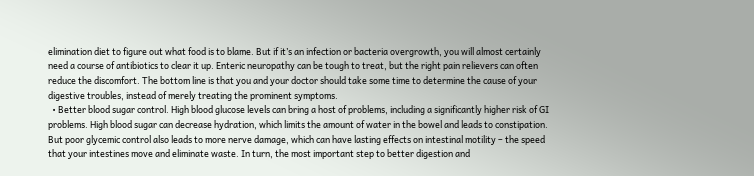elimination diet to figure out what food is to blame. But if it’s an infection or bacteria overgrowth, you will almost certainly need a course of antibiotics to clear it up. Enteric neuropathy can be tough to treat, but the right pain relievers can often reduce the discomfort. The bottom line is that you and your doctor should take some time to determine the cause of your digestive troubles, instead of merely treating the prominent symptoms.
  • Better blood sugar control. High blood glucose levels can bring a host of problems, including a significantly higher risk of GI problems. High blood sugar can decrease hydration, which limits the amount of water in the bowel and leads to constipation. But poor glycemic control also leads to more nerve damage, which can have lasting effects on intestinal motility – the speed that your intestines move and eliminate waste. In turn, the most important step to better digestion and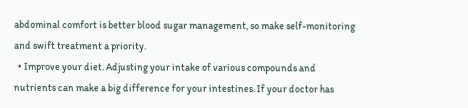abdominal comfort is better blood sugar management, so make self-monitoring and swift treatment a priority.
  • Improve your diet. Adjusting your intake of various compounds and nutrients can make a big difference for your intestines. If your doctor has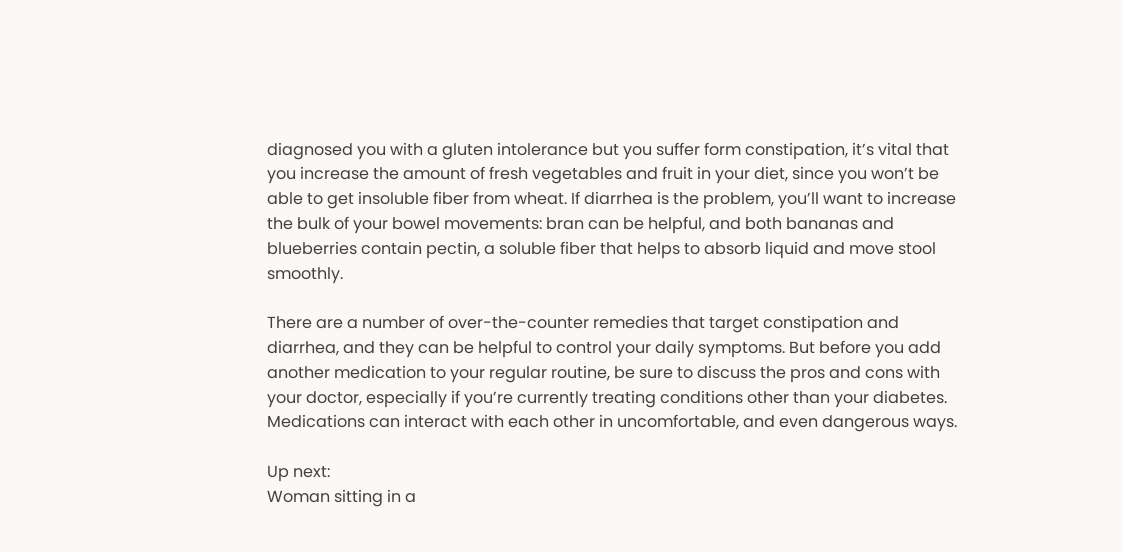diagnosed you with a gluten intolerance but you suffer form constipation, it’s vital that you increase the amount of fresh vegetables and fruit in your diet, since you won’t be able to get insoluble fiber from wheat. If diarrhea is the problem, you’ll want to increase the bulk of your bowel movements: bran can be helpful, and both bananas and blueberries contain pectin, a soluble fiber that helps to absorb liquid and move stool smoothly.

There are a number of over-the-counter remedies that target constipation and diarrhea, and they can be helpful to control your daily symptoms. But before you add another medication to your regular routine, be sure to discuss the pros and cons with your doctor, especially if you’re currently treating conditions other than your diabetes. Medications can interact with each other in uncomfortable, and even dangerous ways.

Up next:
Woman sitting in a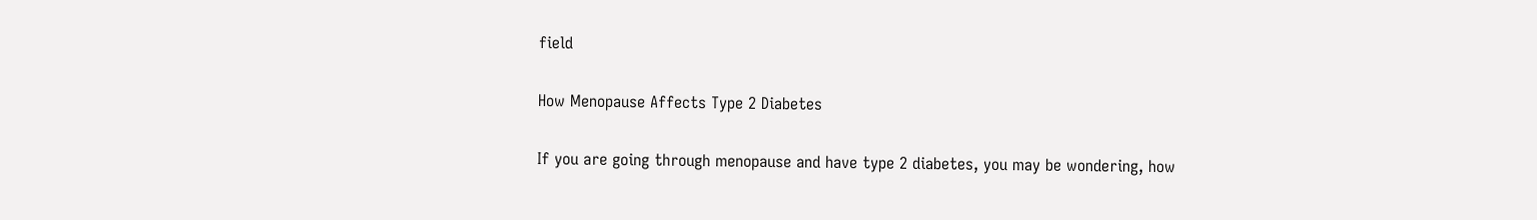field

How Menopause Affects Type 2 Diabetes

If you are going through menopause and have type 2 diabetes, you may be wondering, how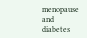menopause and diabetes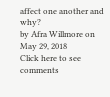affect one another and why?
by Afra Willmore on May 29, 2018
Click here to see comments